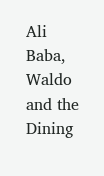Ali Baba, Waldo and the Dining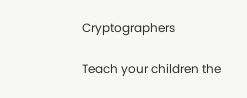Cryptographers

Teach your children the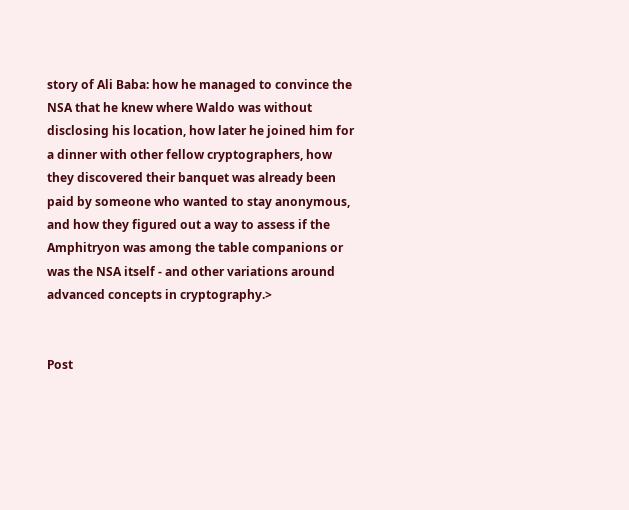story of Ali Baba: how he managed to convince the NSA that he knew where Waldo was without disclosing his location, how later he joined him for a dinner with other fellow cryptographers, how they discovered their banquet was already been paid by someone who wanted to stay anonymous, and how they figured out a way to assess if the Amphitryon was among the table companions or was the NSA itself - and other variations around advanced concepts in cryptography.>


Post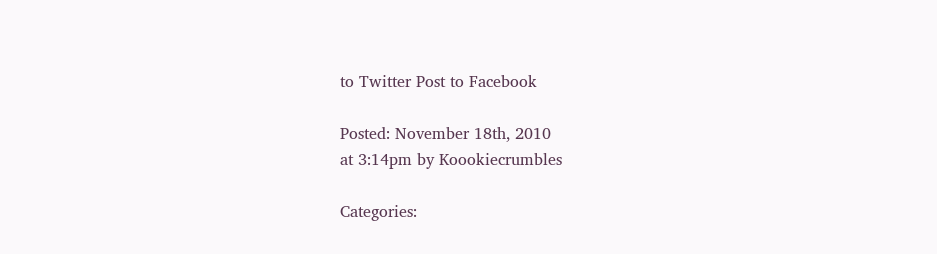to Twitter Post to Facebook

Posted: November 18th, 2010
at 3:14pm by Koookiecrumbles

Categories: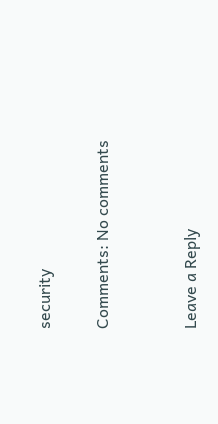security

Comments: No comments


Leave a Reply